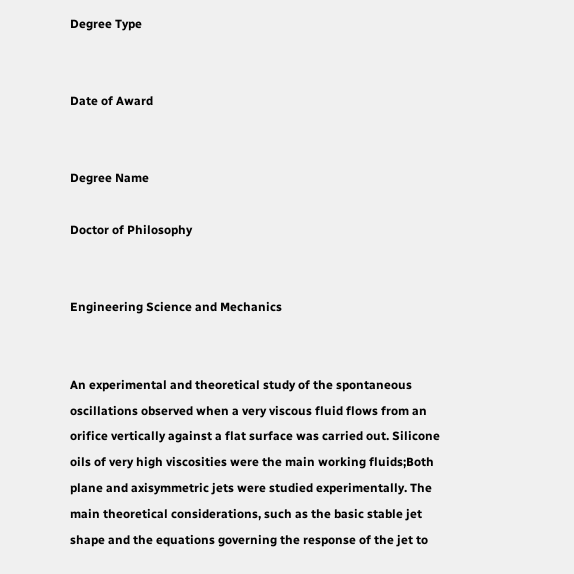Degree Type


Date of Award


Degree Name

Doctor of Philosophy


Engineering Science and Mechanics


An experimental and theoretical study of the spontaneous oscillations observed when a very viscous fluid flows from an orifice vertically against a flat surface was carried out. Silicone oils of very high viscosities were the main working fluids;Both plane and axisymmetric jets were studied experimentally. The main theoretical considerations, such as the basic stable jet shape and the equations governing the response of the jet to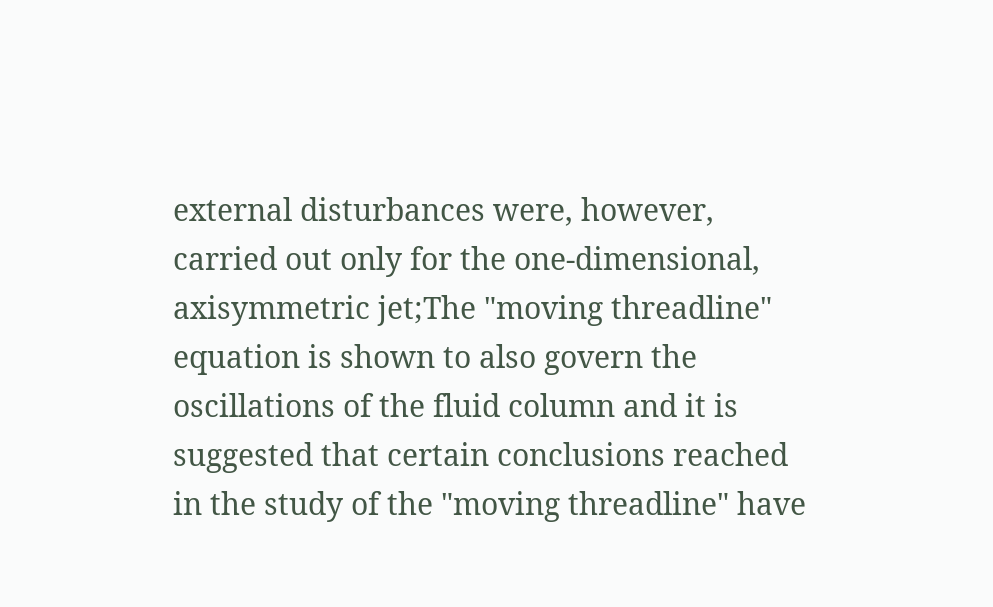external disturbances were, however, carried out only for the one-dimensional, axisymmetric jet;The "moving threadline" equation is shown to also govern the oscillations of the fluid column and it is suggested that certain conclusions reached in the study of the "moving threadline" have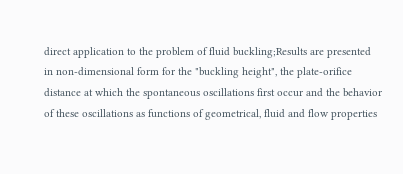direct application to the problem of fluid buckling;Results are presented in non-dimensional form for the "buckling height", the plate-orifice distance at which the spontaneous oscillations first occur and the behavior of these oscillations as functions of geometrical, fluid and flow properties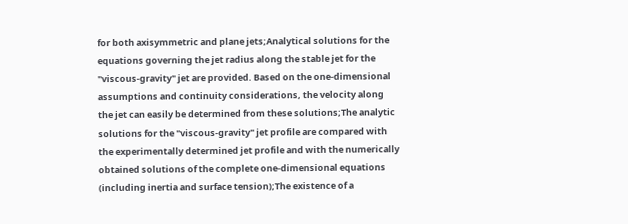for both axisymmetric and plane jets;Analytical solutions for the equations governing the jet radius along the stable jet for the "viscous-gravity" jet are provided. Based on the one-dimensional assumptions and continuity considerations, the velocity along the jet can easily be determined from these solutions;The analytic solutions for the "viscous-gravity" jet profile are compared with the experimentally determined jet profile and with the numerically obtained solutions of the complete one-dimensional equations (including inertia and surface tension);The existence of a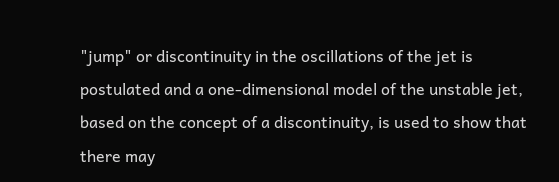"jump" or discontinuity in the oscillations of the jet is postulated and a one-dimensional model of the unstable jet, based on the concept of a discontinuity, is used to show that there may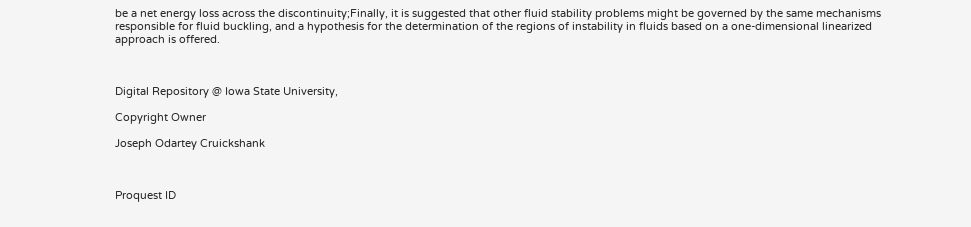be a net energy loss across the discontinuity;Finally, it is suggested that other fluid stability problems might be governed by the same mechanisms responsible for fluid buckling, and a hypothesis for the determination of the regions of instability in fluids based on a one-dimensional linearized approach is offered.



Digital Repository @ Iowa State University,

Copyright Owner

Joseph Odartey Cruickshank



Proquest ID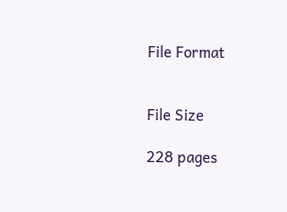File Format


File Size

228 pages